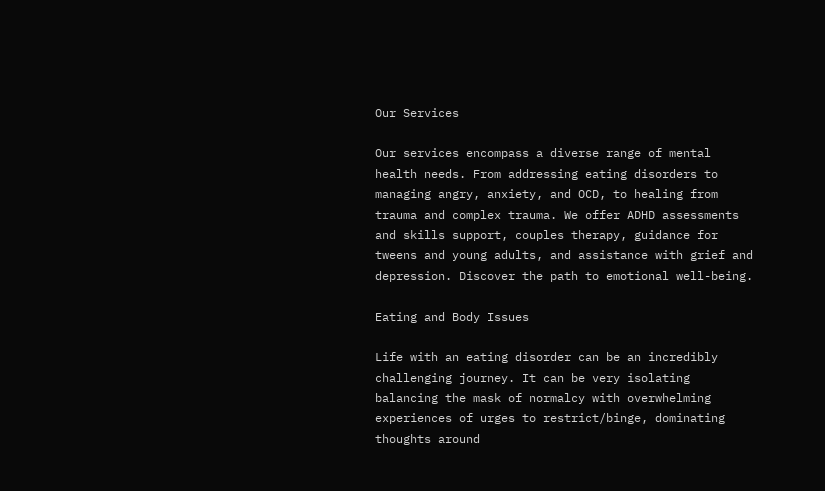Our Services

Our services encompass a diverse range of mental health needs. From addressing eating disorders to managing angry, anxiety, and OCD, to healing from trauma and complex trauma. We offer ADHD assessments and skills support, couples therapy, guidance for tweens and young adults, and assistance with grief and depression. Discover the path to emotional well-being.

Eating and Body Issues

Life with an eating disorder can be an incredibly challenging journey. It can be very isolating balancing the mask of normalcy with overwhelming experiences of urges to restrict/binge, dominating thoughts around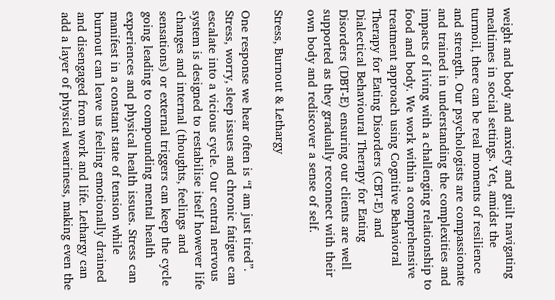weight and body and anxiety and guilt navigating mealtimes in social settings. Yet, amidst the turmoil, there can be real moments of resilience and strength. Our psychologists are compassionate and trained in understanding the complexities and impacts of living with a challenging relationship to food and body. We work within a comprehensive treatment approach using Cognitive Behavioral Therapy for Eating Disorders (CBT-E) and Dialectical Behavioural Therapy for Eating Disorders (DBT-E) ensuring our clients are well supported as they gradually reconnect with their own body and rediscover a sense of self.

Stress, Burnout & Lethargy

One response we hear often is “I am just tired”. Stress, worry, sleep issues and chronic fatigue can escalate into a vicious cycle. Our central nervous system is designed to restabilise itself however life changes and internal (thoughts, feelings and sensations) or external triggers can keep the cycle going leading to compounding mental health experiences and physical health issues. Stress can manifest in a constant state of tension while burnout can leave us feeling emotionally drained and disengaged from work and life. Lethargy can add a layer of physical weariness, making even the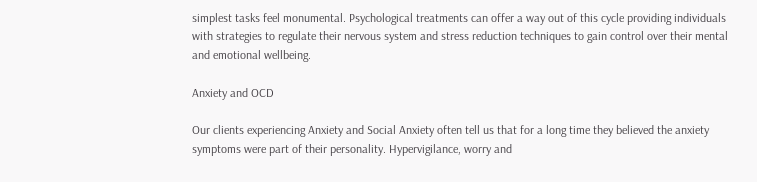simplest tasks feel monumental. Psychological treatments can offer a way out of this cycle providing individuals with strategies to regulate their nervous system and stress reduction techniques to gain control over their mental and emotional wellbeing.

Anxiety and OCD

Our clients experiencing Anxiety and Social Anxiety often tell us that for a long time they believed the anxiety symptoms were part of their personality. Hypervigilance, worry and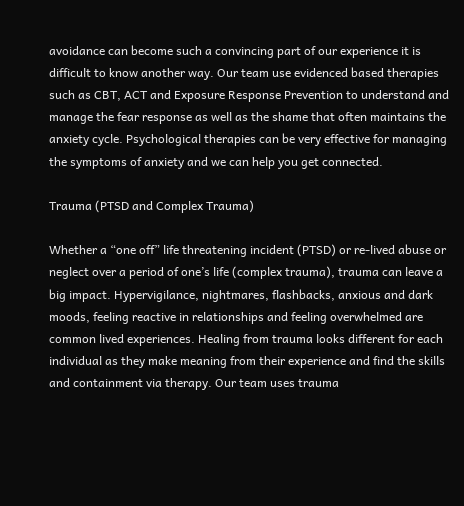avoidance can become such a convincing part of our experience it is difficult to know another way. Our team use evidenced based therapies such as CBT, ACT and Exposure Response Prevention to understand and manage the fear response as well as the shame that often maintains the anxiety cycle. Psychological therapies can be very effective for managing the symptoms of anxiety and we can help you get connected.

Trauma (PTSD and Complex Trauma)

Whether a “one off” life threatening incident (PTSD) or re-lived abuse or neglect over a period of one’s life (complex trauma), trauma can leave a big impact. Hypervigilance, nightmares, flashbacks, anxious and dark moods, feeling reactive in relationships and feeling overwhelmed are common lived experiences. Healing from trauma looks different for each individual as they make meaning from their experience and find the skills and containment via therapy. Our team uses trauma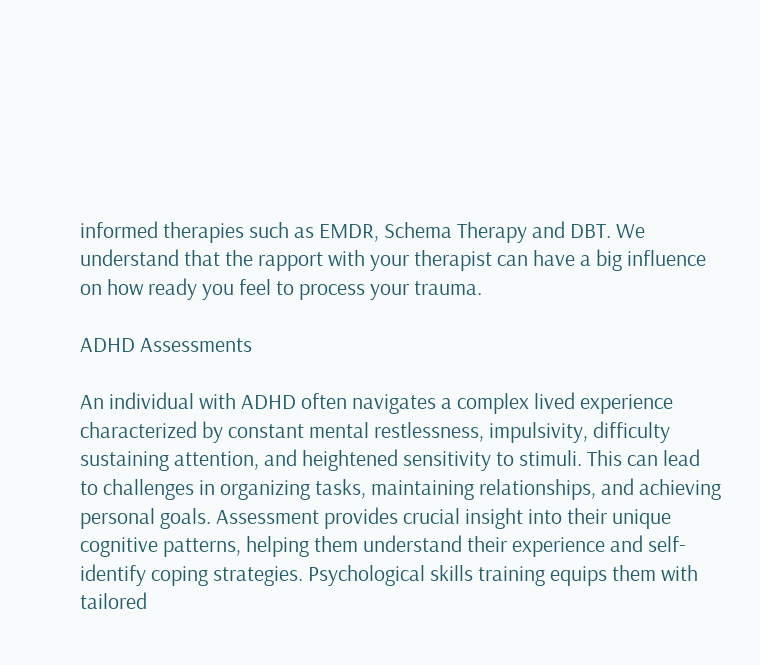informed therapies such as EMDR, Schema Therapy and DBT. We understand that the rapport with your therapist can have a big influence on how ready you feel to process your trauma.

ADHD Assessments

An individual with ADHD often navigates a complex lived experience characterized by constant mental restlessness, impulsivity, difficulty sustaining attention, and heightened sensitivity to stimuli. This can lead to challenges in organizing tasks, maintaining relationships, and achieving personal goals. Assessment provides crucial insight into their unique cognitive patterns, helping them understand their experience and self-identify coping strategies. Psychological skills training equips them with tailored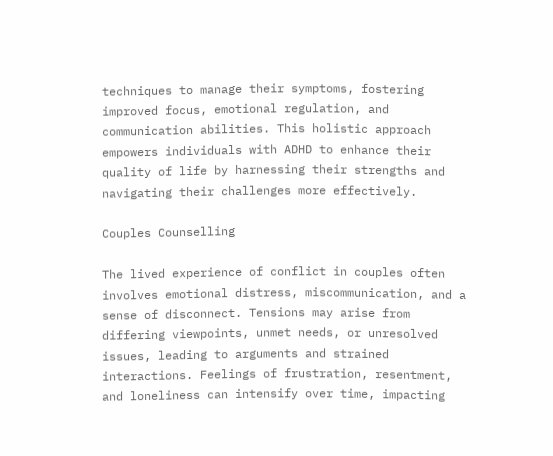techniques to manage their symptoms, fostering improved focus, emotional regulation, and communication abilities. This holistic approach empowers individuals with ADHD to enhance their quality of life by harnessing their strengths and navigating their challenges more effectively.

Couples Counselling

The lived experience of conflict in couples often involves emotional distress, miscommunication, and a sense of disconnect. Tensions may arise from differing viewpoints, unmet needs, or unresolved issues, leading to arguments and strained interactions. Feelings of frustration, resentment, and loneliness can intensify over time, impacting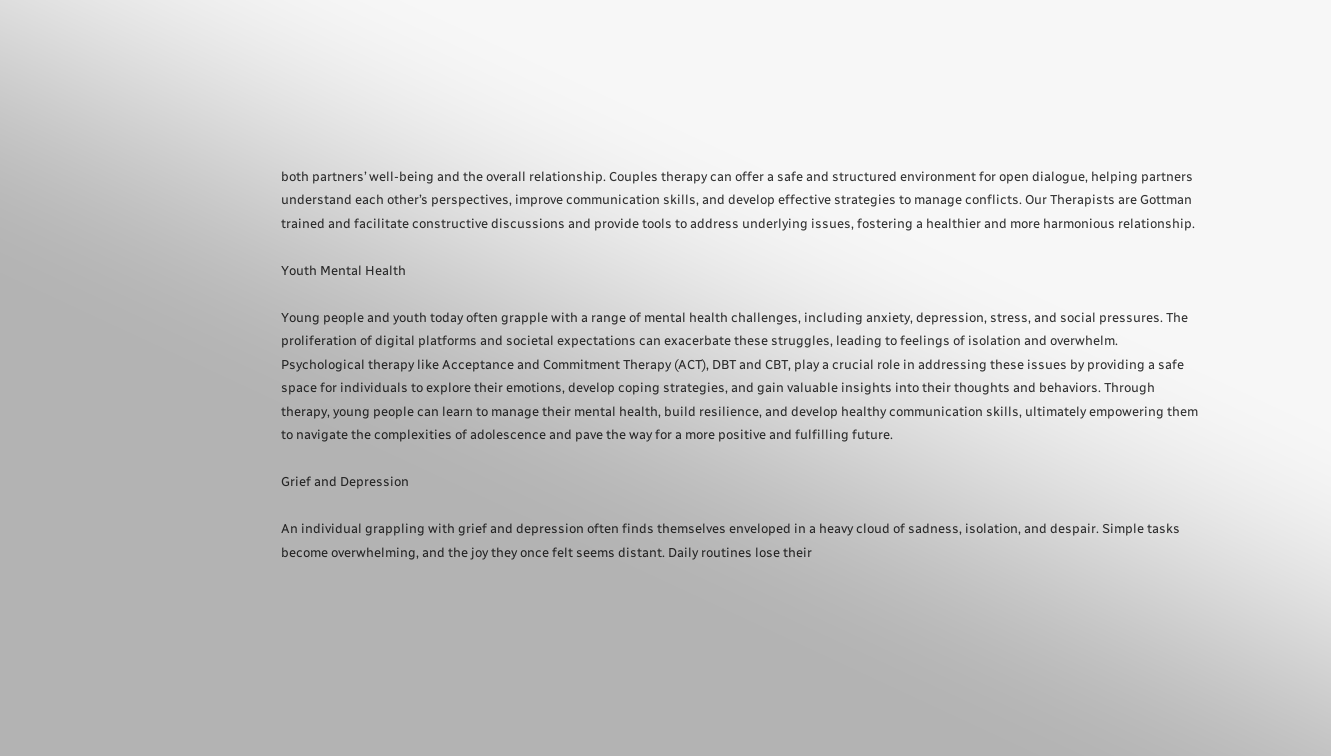both partners’ well-being and the overall relationship. Couples therapy can offer a safe and structured environment for open dialogue, helping partners understand each other’s perspectives, improve communication skills, and develop effective strategies to manage conflicts. Our Therapists are Gottman trained and facilitate constructive discussions and provide tools to address underlying issues, fostering a healthier and more harmonious relationship.

Youth Mental Health

Young people and youth today often grapple with a range of mental health challenges, including anxiety, depression, stress, and social pressures. The proliferation of digital platforms and societal expectations can exacerbate these struggles, leading to feelings of isolation and overwhelm. Psychological therapy like Acceptance and Commitment Therapy (ACT), DBT and CBT, play a crucial role in addressing these issues by providing a safe space for individuals to explore their emotions, develop coping strategies, and gain valuable insights into their thoughts and behaviors. Through therapy, young people can learn to manage their mental health, build resilience, and develop healthy communication skills, ultimately empowering them to navigate the complexities of adolescence and pave the way for a more positive and fulfilling future.

Grief and Depression

An individual grappling with grief and depression often finds themselves enveloped in a heavy cloud of sadness, isolation, and despair. Simple tasks become overwhelming, and the joy they once felt seems distant. Daily routines lose their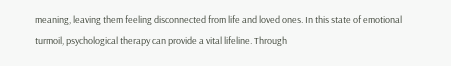meaning, leaving them feeling disconnected from life and loved ones. In this state of emotional turmoil, psychological therapy can provide a vital lifeline. Through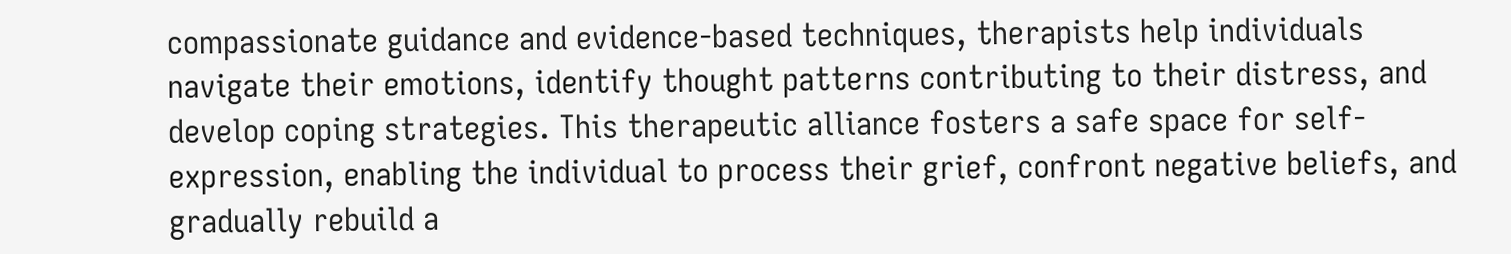compassionate guidance and evidence-based techniques, therapists help individuals navigate their emotions, identify thought patterns contributing to their distress, and develop coping strategies. This therapeutic alliance fosters a safe space for self-expression, enabling the individual to process their grief, confront negative beliefs, and gradually rebuild a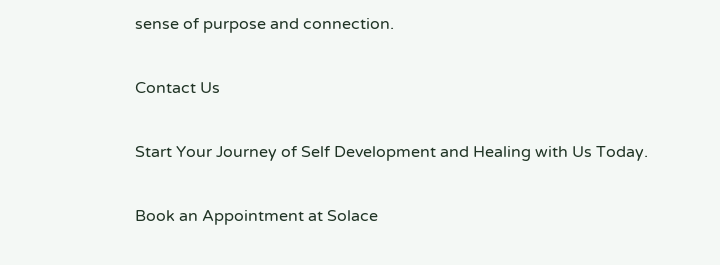sense of purpose and connection.

Contact Us

Start Your Journey of Self Development and Healing with Us Today.

Book an Appointment at Solace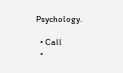Psychology.

  • Call
  •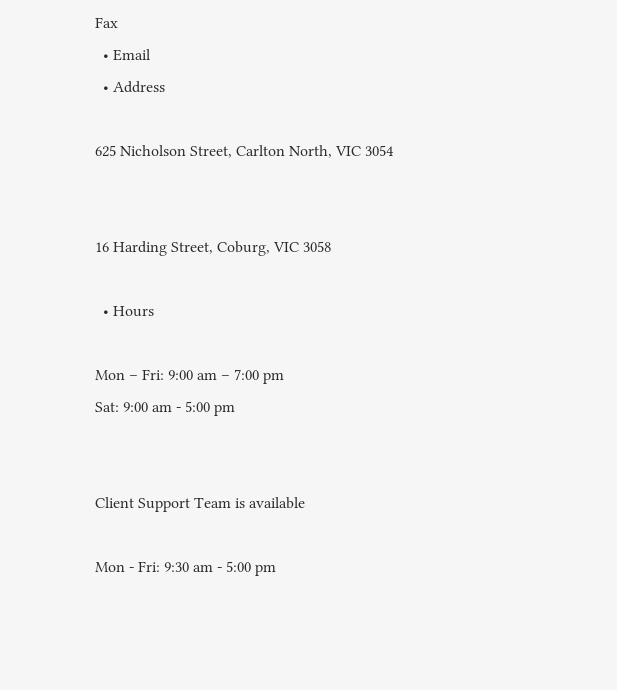Fax
  • Email
  • Address

625 Nicholson Street, Carlton North, VIC 3054


16 Harding Street, Coburg, VIC 3058

  • Hours

Mon – Fri: 9:00 am – 7:00 pm
Sat: 9:00 am - 5:00 pm


Client Support Team is available

Mon - Fri: 9:30 am - 5:00 pm